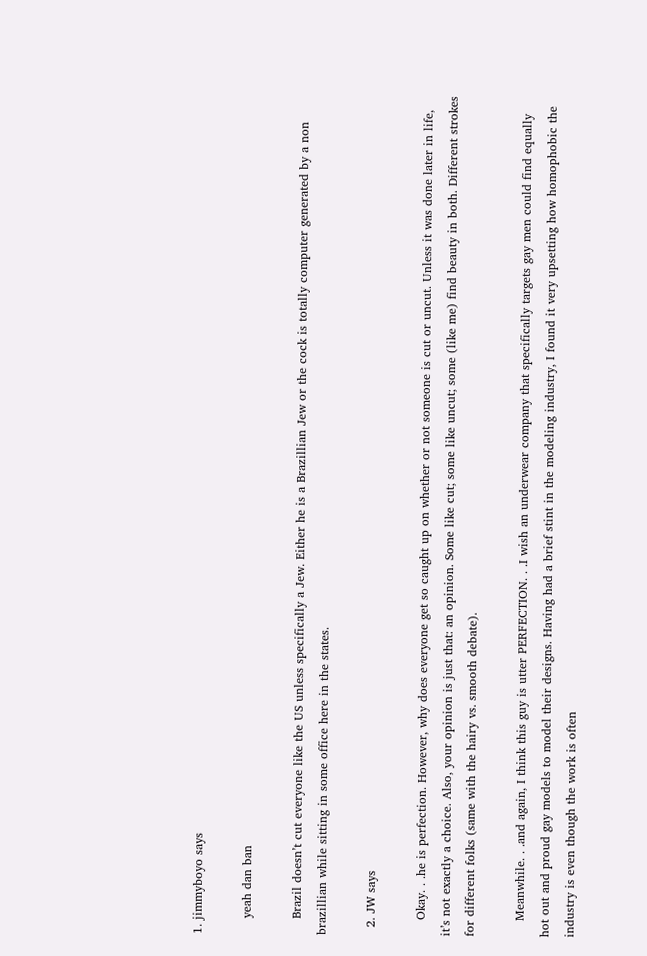1. jimmyboyo says

    yeah dan ban

    Brazil doesn’t cut everyone like the US unless specifically a Jew. Either he is a Brazillian Jew or the cock is totally computer generated by a non brazillian while sitting in some office here in the states.

  2. JW says

    Okay. . .he is perfection. However, why does everyone get so caught up on whether or not someone is cut or uncut. Unless it was done later in life, it’s not exactly a choice. Also, your opinion is just that: an opinion. Some like cut; some like uncut; some (like me) find beauty in both. Different strokes for different folks (same with the hairy vs. smooth debate).

    Meanwhile. . .and again, I think this guy is utter PERFECTION. . .I wish an underwear company that specifically targets gay men could find equally hot out and proud gay models to model their designs. Having had a brief stint in the modeling industry, I found it very upsetting how homophobic the industry is even though the work is often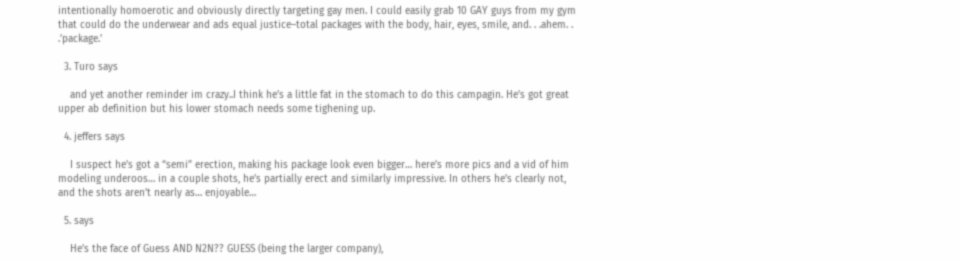intentionally homoerotic and obviously directly targeting gay men. I could easily grab 10 GAY guys from my gym that could do the underwear and ads equal justice–total packages with the body, hair, eyes, smile, and. . .ahem. . .’package.’

  3. Turo says

    and yet another reminder im crazy..I think he’s a little fat in the stomach to do this campagin. He’s got great upper ab definition but his lower stomach needs some tighening up.

  4. jeffers says

    I suspect he’s got a “semi” erection, making his package look even bigger… here’s more pics and a vid of him modeling underoos… in a couple shots, he’s partially erect and similarly impressive. In others he’s clearly not, and the shots aren’t nearly as… enjoyable…

  5. says

    He’s the face of Guess AND N2N?? GUESS (being the larger company),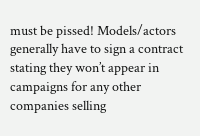must be pissed! Models/actors generally have to sign a contract stating they won’t appear in campaigns for any other companies selling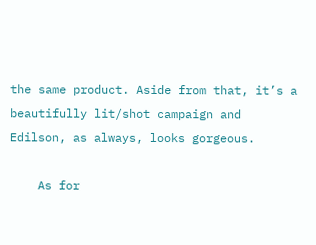the same product. Aside from that, it’s a beautifully lit/shot campaign and Edilson, as always, looks gorgeous.

    As for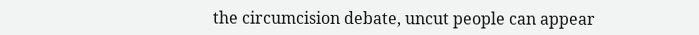the circumcision debate, uncut people can appear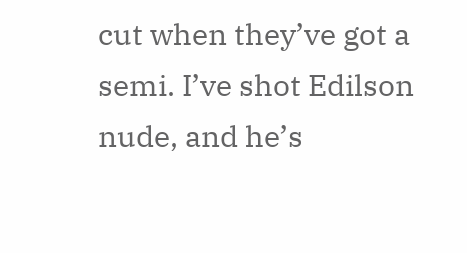cut when they’ve got a semi. I’ve shot Edilson nude, and he’s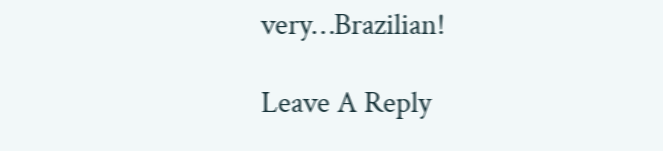very…Brazilian!

Leave A Reply